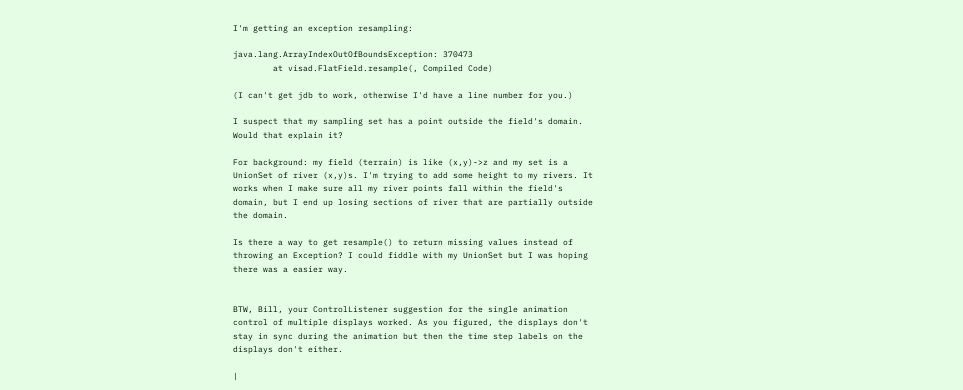I'm getting an exception resampling:

java.lang.ArrayIndexOutOfBoundsException: 370473
        at visad.FlatField.resample(, Compiled Code)

(I can't get jdb to work, otherwise I'd have a line number for you.)

I suspect that my sampling set has a point outside the field's domain.
Would that explain it?

For background: my field (terrain) is like (x,y)->z and my set is a
UnionSet of river (x,y)s. I'm trying to add some height to my rivers. It
works when I make sure all my river points fall within the field's
domain, but I end up losing sections of river that are partially outside
the domain.

Is there a way to get resample() to return missing values instead of
throwing an Exception? I could fiddle with my UnionSet but I was hoping
there was a easier way.


BTW, Bill, your ControlListener suggestion for the single animation
control of multiple displays worked. As you figured, the displays don't
stay in sync during the animation but then the time step labels on the
displays don't either.

|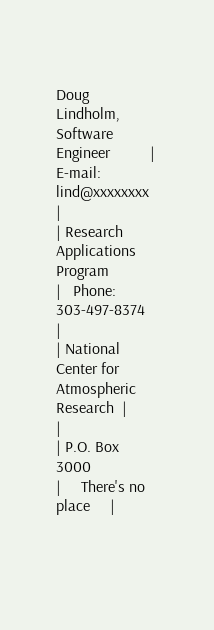Doug Lindholm, Software Engineer          |  E-mail: lind@xxxxxxxx   |
| Research Applications Program             |   Phone: 303-497-8374    |
| National Center for Atmospheric Research  |                          |
| P.O. Box 3000                             |     There's no place     |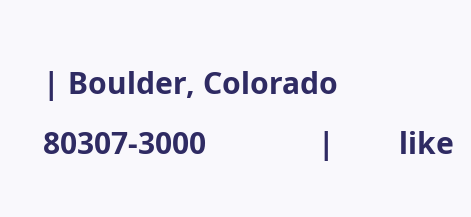| Boulder, Colorado 80307-3000              |        like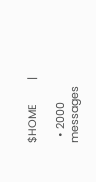$HOME        |

  • 2000 messages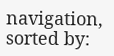navigation, sorted by: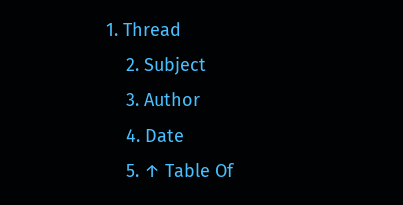1. Thread
    2. Subject
    3. Author
    4. Date
    5. ↑ Table Of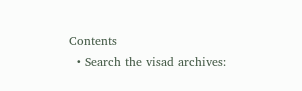Contents
  • Search the visad archives: